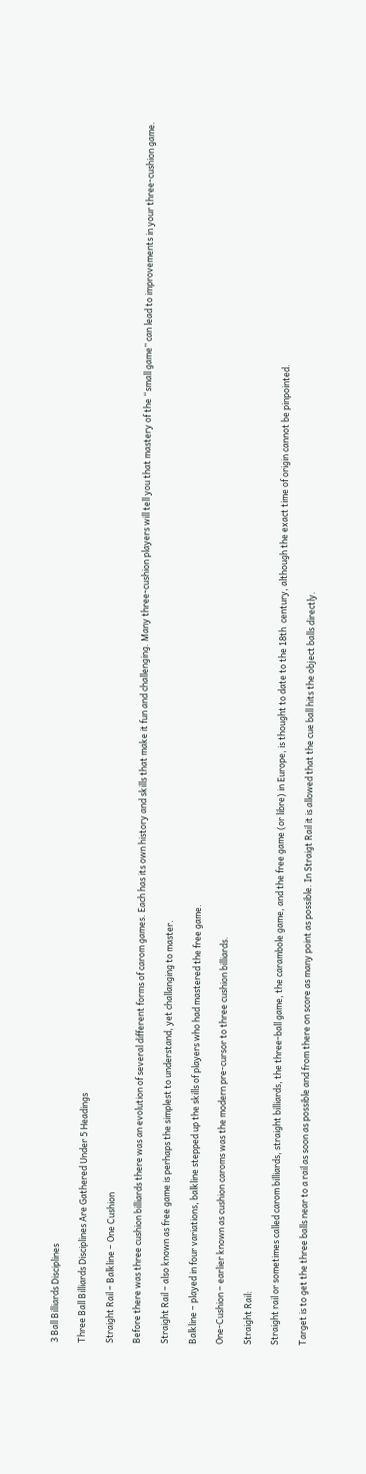3 Ball Billiards Disciplines

Three Ball Billiards Disciplines Are Gathered Under 5 Headings

Straight Rail – Balkline – One Cushion

Before there was three cushion billiards there was an evolution of several different forms of carom games. Each has its own history and skills that make it fun and challenging. Many three-cushion players will tell you that mastery of the “small game” can lead to improvements in your three-cushion game.

Straight Rail – also known as free game is perhaps the simplest to understand, yet challanging to master.

Balkline – played in four variations, balkline stepped up the skills of players who had mastered the free game.

One-Cushion – earlier known as cushion caroms was the modern pre-cursor to three cushion billiards.

Straight Rail:

Straight rail or sometimes called carom billiards, straight billiards, the three-ball game, the carambole game, and the free game (or libre) in Europe, is thought to date to the 18th  century, although the exact time of origin cannot be pinpointed.

Target is to get the three balls near to a rail as soon as possible and from there on score as many point as possible. In Straigt Rail it is allowed that the cue ball hits the object balls directly.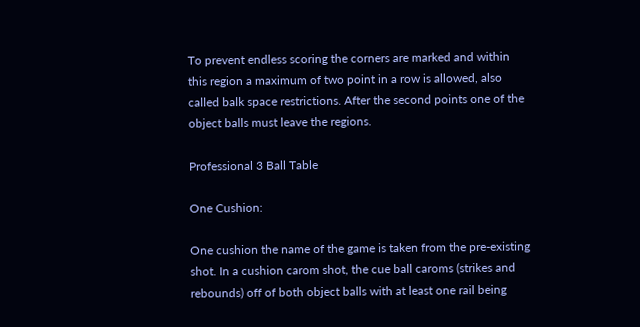To prevent endless scoring the corners are marked and within this region a maximum of two point in a row is allowed, also called balk space restrictions. After the second points one of the object balls must leave the regions.

Professional 3 Ball Table

One Cushion:

One cushion the name of the game is taken from the pre-existing shot. In a cushion carom shot, the cue ball caroms (strikes and rebounds) off of both object balls with at least one rail being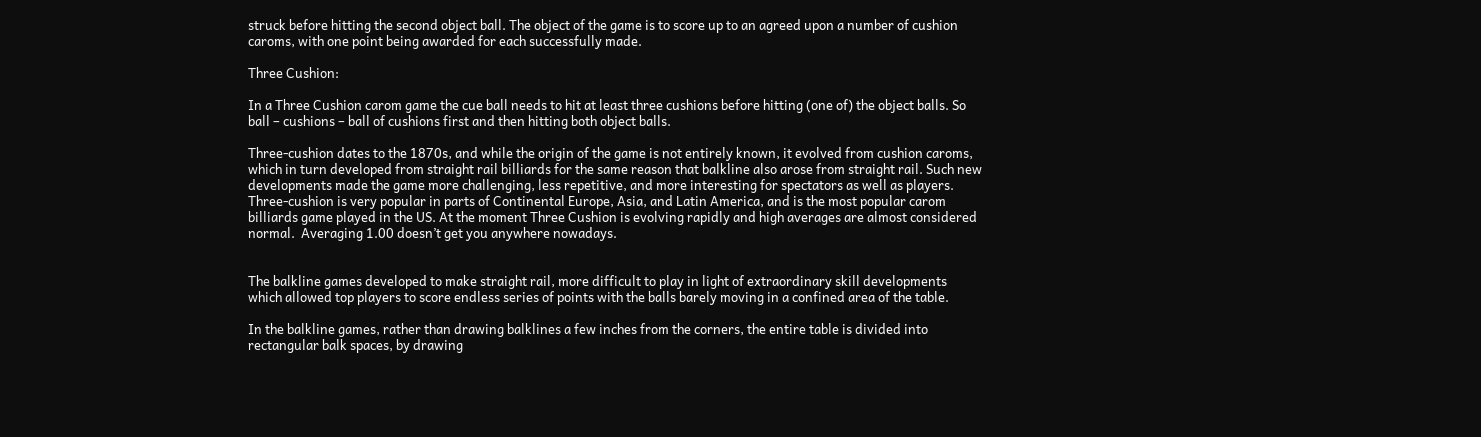struck before hitting the second object ball. The object of the game is to score up to an agreed upon a number of cushion caroms, with one point being awarded for each successfully made.

Three Cushion:

In a Three Cushion carom game the cue ball needs to hit at least three cushions before hitting (one of) the object balls. So ball – cushions – ball of cushions first and then hitting both object balls.

Three-cushion dates to the 1870s, and while the origin of the game is not entirely known, it evolved from cushion caroms, which in turn developed from straight rail billiards for the same reason that balkline also arose from straight rail. Such new developments made the game more challenging, less repetitive, and more interesting for spectators as well as players. Three-cushion is very popular in parts of Continental Europe, Asia, and Latin America, and is the most popular carom billiards game played in the US. At the moment Three Cushion is evolving rapidly and high averages are almost considered normal.  Averaging 1.00 doesn’t get you anywhere nowadays.


The balkline games developed to make straight rail, more difficult to play in light of extraordinary skill developments which allowed top players to score endless series of points with the balls barely moving in a confined area of the table.

In the balkline games, rather than drawing balklines a few inches from the corners, the entire table is divided into rectangular balk spaces, by drawing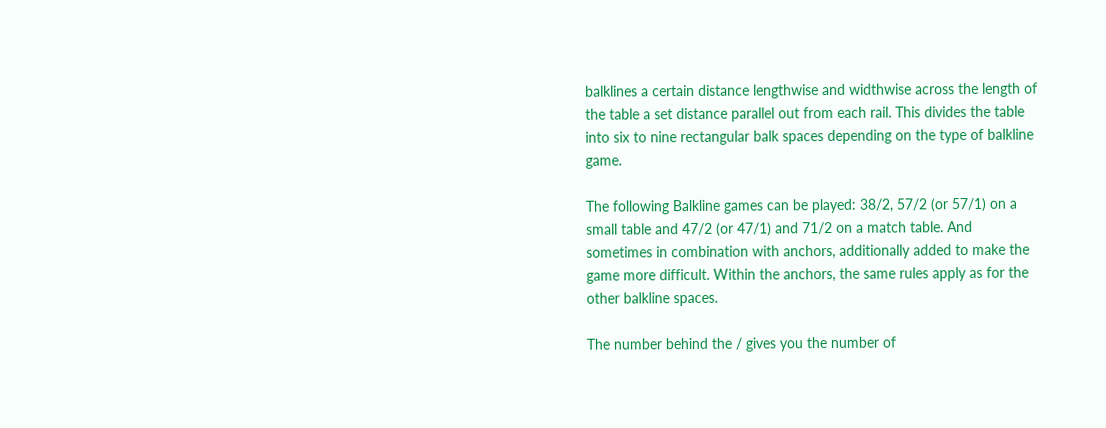balklines a certain distance lengthwise and widthwise across the length of the table a set distance parallel out from each rail. This divides the table into six to nine rectangular balk spaces depending on the type of balkline game.

The following Balkline games can be played: 38/2, 57/2 (or 57/1) on a small table and 47/2 (or 47/1) and 71/2 on a match table. And sometimes in combination with anchors, additionally added to make the game more difficult. Within the anchors, the same rules apply as for the other balkline spaces.

The number behind the / gives you the number of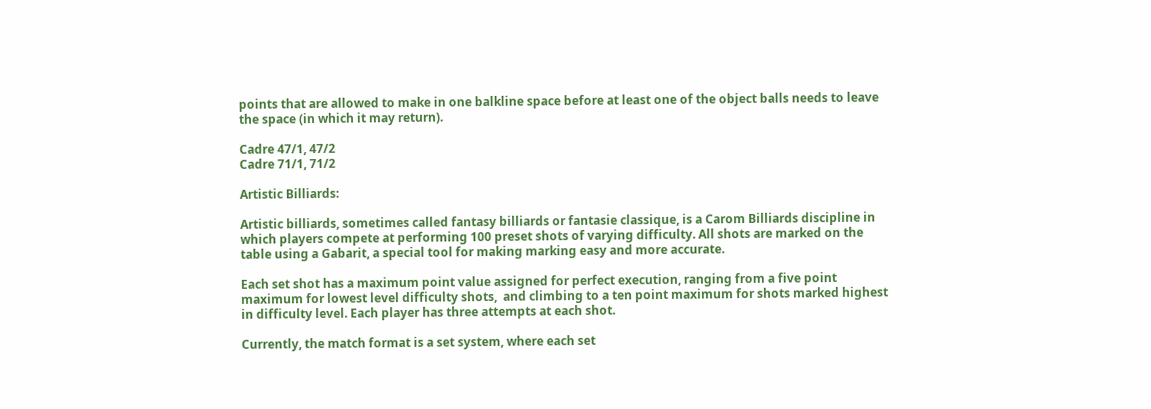points that are allowed to make in one balkline space before at least one of the object balls needs to leave the space (in which it may return).

Cadre 47/1, 47/2
Cadre 71/1, 71/2

Artistic Billiards:

Artistic billiards, sometimes called fantasy billiards or fantasie classique, is a Carom Billiards discipline in which players compete at performing 100 preset shots of varying difficulty. All shots are marked on the table using a Gabarit, a special tool for making marking easy and more accurate.

Each set shot has a maximum point value assigned for perfect execution, ranging from a five point maximum for lowest level difficulty shots,  and climbing to a ten point maximum for shots marked highest in difficulty level. Each player has three attempts at each shot.

Currently, the match format is a set system, where each set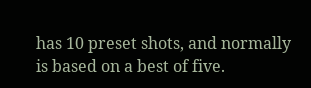has 10 preset shots, and normally is based on a best of five.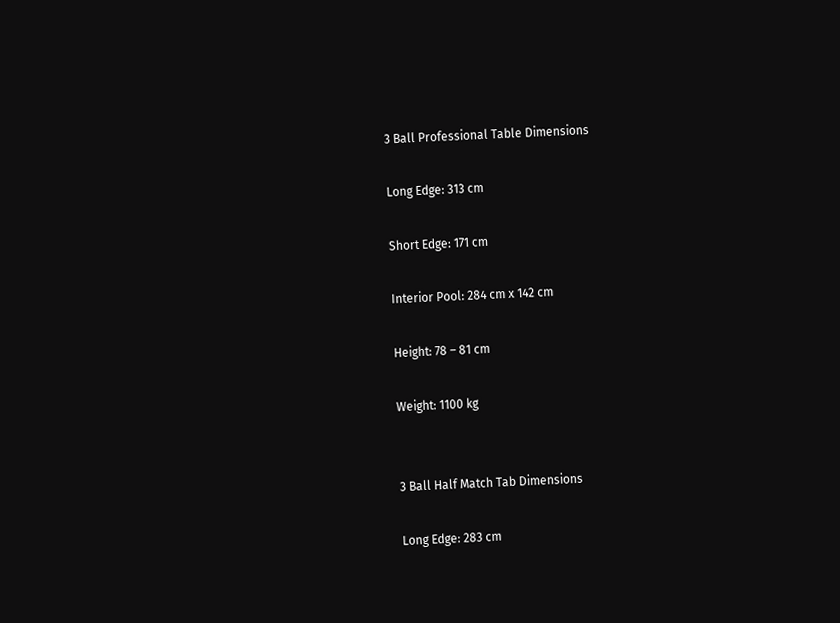3 Ball Professional Table Dimensions

Long Edge: 313 cm

Short Edge: 171 cm

Interior Pool: 284 cm x 142 cm

Height: 78 – 81 cm

Weight: 1100 kg


3 Ball Half Match Tab Dimensions

Long Edge: 283 cm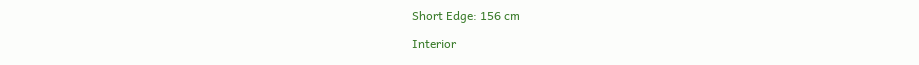Short Edge: 156 cm

Interior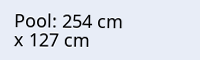Pool: 254 cm x 127 cm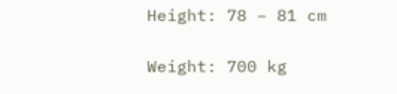Height: 78 – 81 cm

Weight: 700 kg